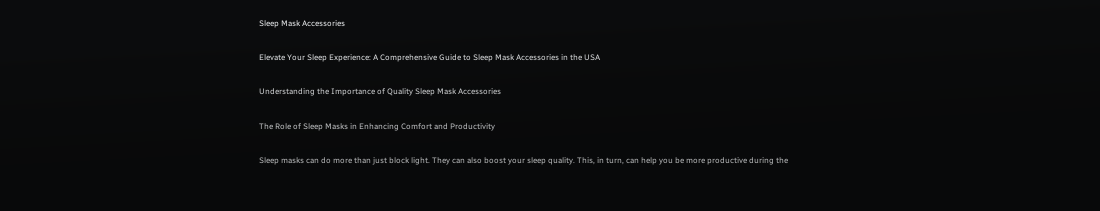Sleep Mask Accessories

Elevate Your Sleep Experience: A Comprehensive Guide to Sleep Mask Accessories in the USA

Understanding the Importance of Quality Sleep Mask Accessories

The Role of Sleep Masks in Enhancing Comfort and Productivity

Sleep masks can do more than just block light. They can also boost your sleep quality. This, in turn, can help you be more productive during the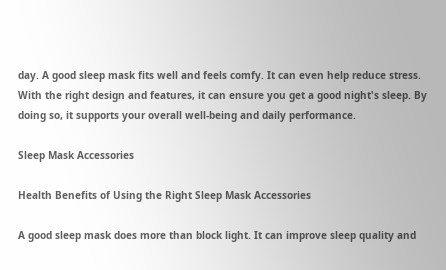day. A good sleep mask fits well and feels comfy. It can even help reduce stress. With the right design and features, it can ensure you get a good night's sleep. By doing so, it supports your overall well-being and daily performance.

Sleep Mask Accessories

Health Benefits of Using the Right Sleep Mask Accessories

A good sleep mask does more than block light. It can improve sleep quality and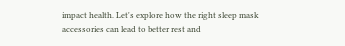impact health. Let's explore how the right sleep mask accessories can lead to better rest and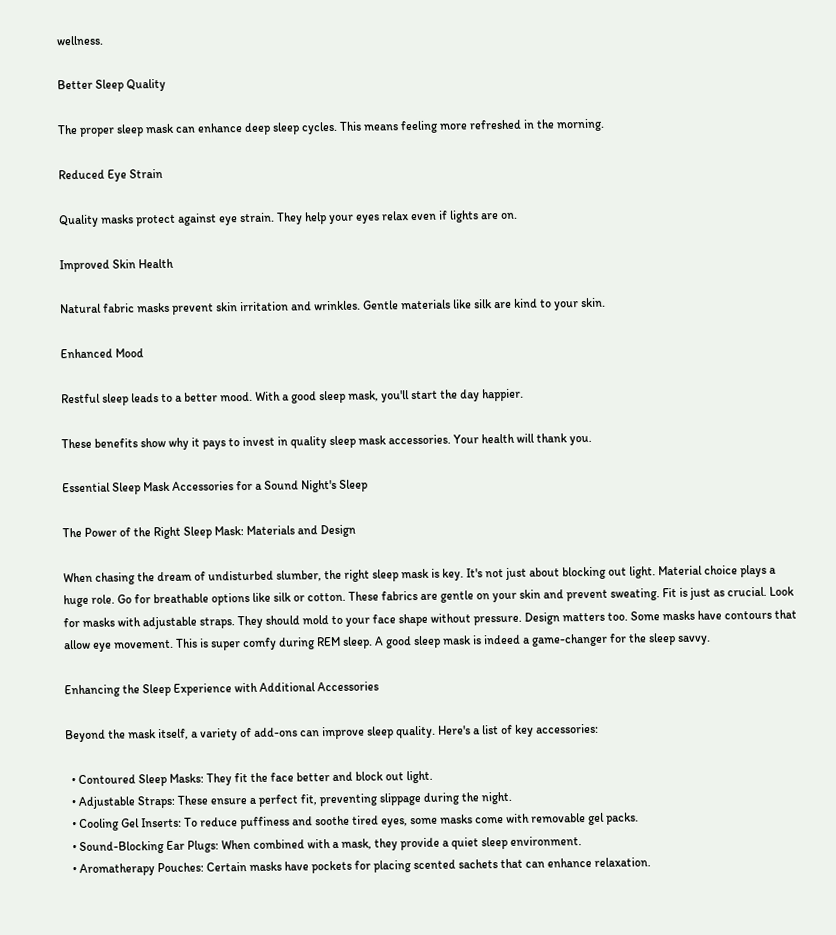wellness.

Better Sleep Quality

The proper sleep mask can enhance deep sleep cycles. This means feeling more refreshed in the morning.

Reduced Eye Strain

Quality masks protect against eye strain. They help your eyes relax even if lights are on.

Improved Skin Health

Natural fabric masks prevent skin irritation and wrinkles. Gentle materials like silk are kind to your skin.

Enhanced Mood

Restful sleep leads to a better mood. With a good sleep mask, you'll start the day happier.

These benefits show why it pays to invest in quality sleep mask accessories. Your health will thank you.

Essential Sleep Mask Accessories for a Sound Night's Sleep

The Power of the Right Sleep Mask: Materials and Design

When chasing the dream of undisturbed slumber, the right sleep mask is key. It's not just about blocking out light. Material choice plays a huge role. Go for breathable options like silk or cotton. These fabrics are gentle on your skin and prevent sweating. Fit is just as crucial. Look for masks with adjustable straps. They should mold to your face shape without pressure. Design matters too. Some masks have contours that allow eye movement. This is super comfy during REM sleep. A good sleep mask is indeed a game-changer for the sleep savvy.

Enhancing the Sleep Experience with Additional Accessories

Beyond the mask itself, a variety of add-ons can improve sleep quality. Here's a list of key accessories:

  • Contoured Sleep Masks: They fit the face better and block out light.
  • Adjustable Straps: These ensure a perfect fit, preventing slippage during the night.
  • Cooling Gel Inserts: To reduce puffiness and soothe tired eyes, some masks come with removable gel packs.
  • Sound-Blocking Ear Plugs: When combined with a mask, they provide a quiet sleep environment.
  • Aromatherapy Pouches: Certain masks have pockets for placing scented sachets that can enhance relaxation.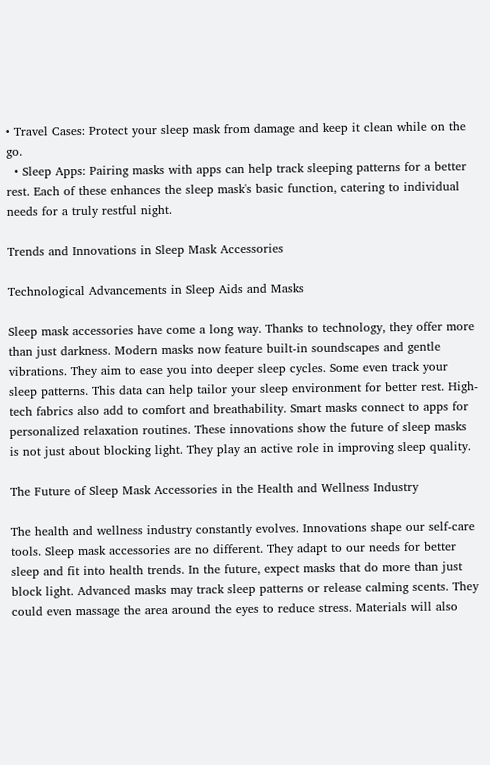• Travel Cases: Protect your sleep mask from damage and keep it clean while on the go.
  • Sleep Apps: Pairing masks with apps can help track sleeping patterns for a better rest. Each of these enhances the sleep mask's basic function, catering to individual needs for a truly restful night.

Trends and Innovations in Sleep Mask Accessories

Technological Advancements in Sleep Aids and Masks

Sleep mask accessories have come a long way. Thanks to technology, they offer more than just darkness. Modern masks now feature built-in soundscapes and gentle vibrations. They aim to ease you into deeper sleep cycles. Some even track your sleep patterns. This data can help tailor your sleep environment for better rest. High-tech fabrics also add to comfort and breathability. Smart masks connect to apps for personalized relaxation routines. These innovations show the future of sleep masks is not just about blocking light. They play an active role in improving sleep quality.

The Future of Sleep Mask Accessories in the Health and Wellness Industry

The health and wellness industry constantly evolves. Innovations shape our self-care tools. Sleep mask accessories are no different. They adapt to our needs for better sleep and fit into health trends. In the future, expect masks that do more than just block light. Advanced masks may track sleep patterns or release calming scents. They could even massage the area around the eyes to reduce stress. Materials will also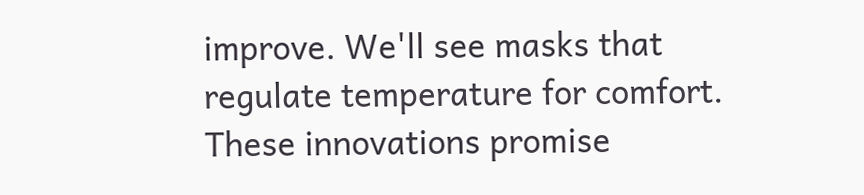improve. We'll see masks that regulate temperature for comfort. These innovations promise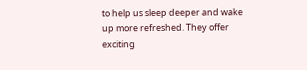to help us sleep deeper and wake up more refreshed. They offer exciting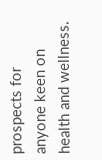prospects for anyone keen on health and wellness.